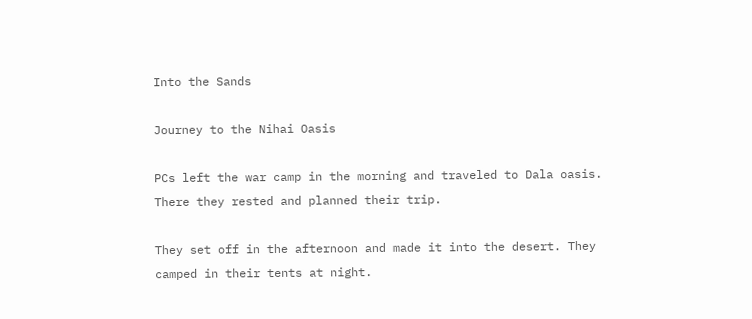Into the Sands

Journey to the Nihai Oasis

PCs left the war camp in the morning and traveled to Dala oasis. There they rested and planned their trip.

They set off in the afternoon and made it into the desert. They camped in their tents at night.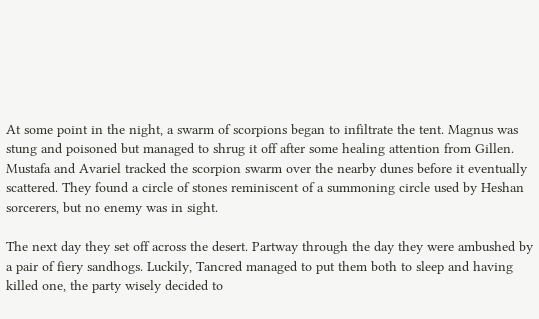At some point in the night, a swarm of scorpions began to infiltrate the tent. Magnus was stung and poisoned but managed to shrug it off after some healing attention from Gillen. Mustafa and Avariel tracked the scorpion swarm over the nearby dunes before it eventually scattered. They found a circle of stones reminiscent of a summoning circle used by Heshan sorcerers, but no enemy was in sight.

The next day they set off across the desert. Partway through the day they were ambushed by a pair of fiery sandhogs. Luckily, Tancred managed to put them both to sleep and having killed one, the party wisely decided to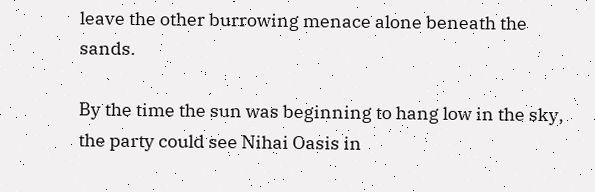leave the other burrowing menace alone beneath the sands.

By the time the sun was beginning to hang low in the sky, the party could see Nihai Oasis in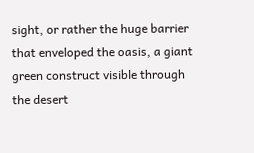sight, or rather the huge barrier that enveloped the oasis, a giant green construct visible through the desert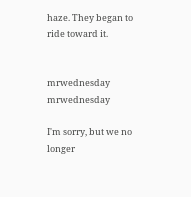haze. They began to ride toward it.


mrwednesday mrwednesday

I'm sorry, but we no longer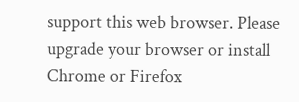support this web browser. Please upgrade your browser or install Chrome or Firefox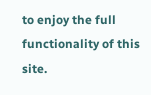to enjoy the full functionality of this site.